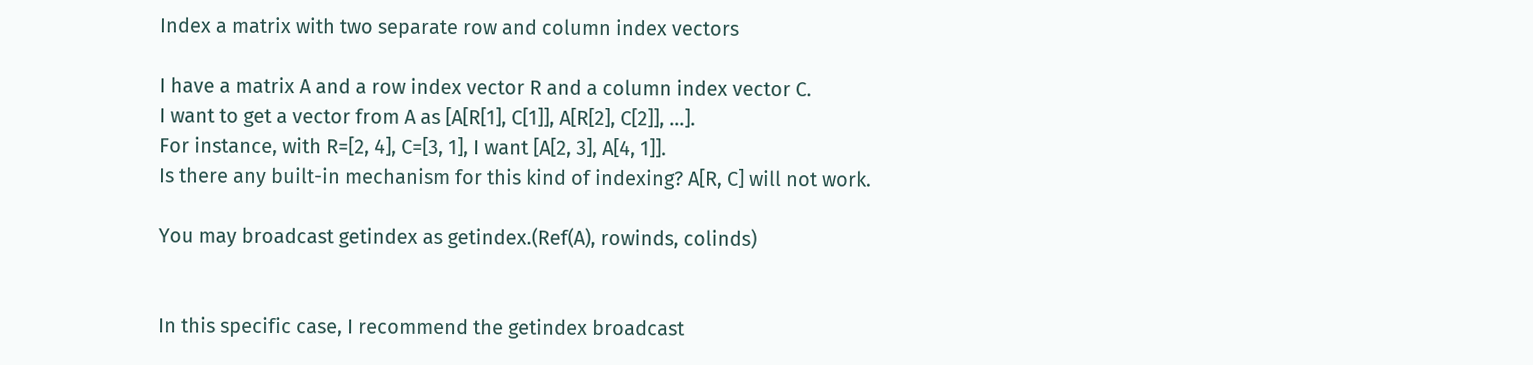Index a matrix with two separate row and column index vectors

I have a matrix A and a row index vector R and a column index vector C.
I want to get a vector from A as [A[R[1], C[1]], A[R[2], C[2]], ...].
For instance, with R=[2, 4], C=[3, 1], I want [A[2, 3], A[4, 1]].
Is there any built-in mechanism for this kind of indexing? A[R, C] will not work.

You may broadcast getindex as getindex.(Ref(A), rowinds, colinds)


In this specific case, I recommend the getindex broadcast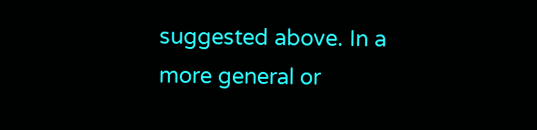suggested above. In a more general or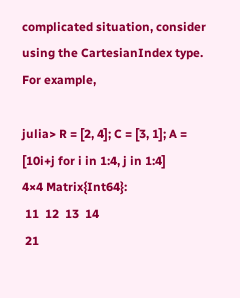complicated situation, consider using the CartesianIndex type. For example,

julia> R = [2, 4]; C = [3, 1]; A = [10i+j for i in 1:4, j in 1:4]
4×4 Matrix{Int64}:
 11  12  13  14
 21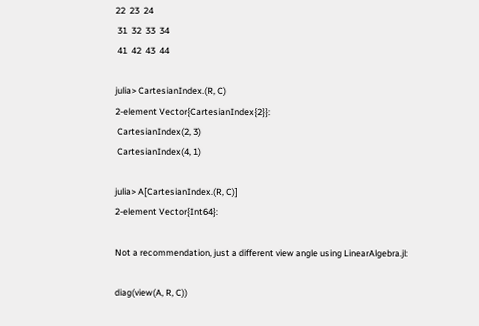22  23  24
 31  32  33  34
 41  42  43  44

julia> CartesianIndex.(R, C)
2-element Vector{CartesianIndex{2}}:
 CartesianIndex(2, 3)
 CartesianIndex(4, 1)

julia> A[CartesianIndex.(R, C)]
2-element Vector{Int64}:

Not a recommendation, just a different view angle using LinearAlgebra.jl:

diag(view(A, R, C))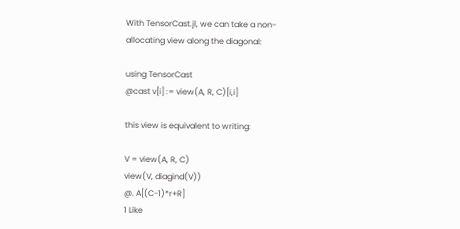With TensorCast.jl, we can take a non-allocating view along the diagonal:

using TensorCast
@cast v[i] := view(A, R, C)[i,i]

this view is equivalent to writing:

V = view(A, R, C)
view(V, diagind(V))
@. A[(C-1)*r+R]
1 Like